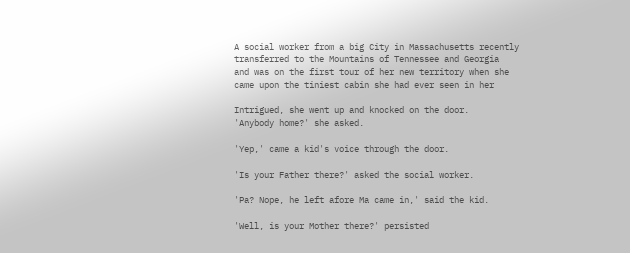A social worker from a big City in Massachusetts recently
transferred to the Mountains of Tennessee and Georgia
and was on the first tour of her new territory when she
came upon the tiniest cabin she had ever seen in her

Intrigued, she went up and knocked on the door.
'Anybody home?' she asked.

'Yep,' came a kid's voice through the door.

'Is your Father there?' asked the social worker.

'Pa? Nope, he left afore Ma came in,' said the kid.

'Well, is your Mother there?' persisted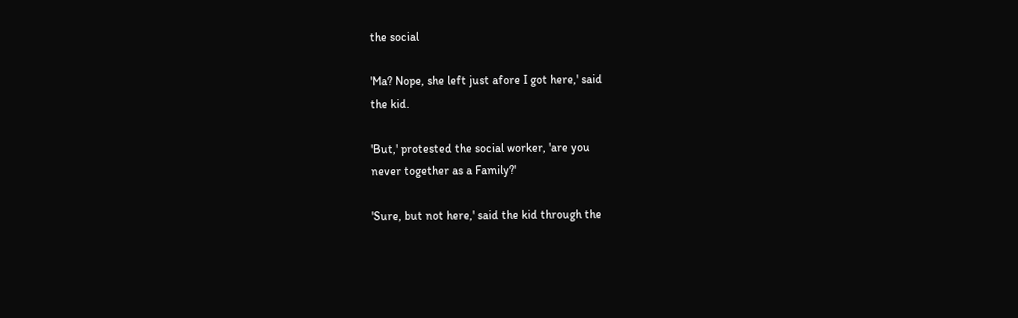the social

'Ma? Nope, she left just afore I got here,' said
the kid.

'But,' protested the social worker, 'are you
never together as a Family?'

'Sure, but not here,' said the kid through the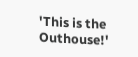'This is the Outhouse!'